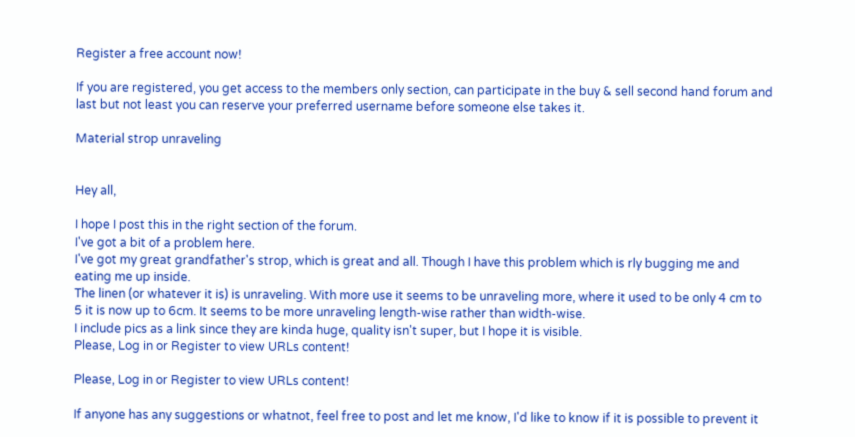Register a free account now!

If you are registered, you get access to the members only section, can participate in the buy & sell second hand forum and last but not least you can reserve your preferred username before someone else takes it.

Material strop unraveling


Hey all,

I hope I post this in the right section of the forum.
I've got a bit of a problem here.
I've got my great grandfather's strop, which is great and all. Though I have this problem which is rly bugging me and eating me up inside.
The linen (or whatever it is) is unraveling. With more use it seems to be unraveling more, where it used to be only 4 cm to 5 it is now up to 6cm. It seems to be more unraveling length-wise rather than width-wise.
I include pics as a link since they are kinda huge, quality isn't super, but I hope it is visible.
Please, Log in or Register to view URLs content!

Please, Log in or Register to view URLs content!

If anyone has any suggestions or whatnot, feel free to post and let me know, I'd like to know if it is possible to prevent it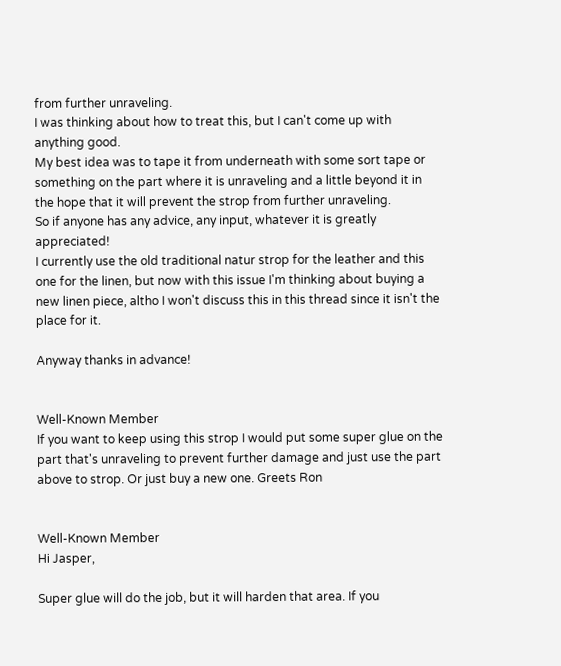from further unraveling.
I was thinking about how to treat this, but I can't come up with anything good.
My best idea was to tape it from underneath with some sort tape or something on the part where it is unraveling and a little beyond it in the hope that it will prevent the strop from further unraveling.
So if anyone has any advice, any input, whatever it is greatly appreciated!
I currently use the old traditional natur strop for the leather and this one for the linen, but now with this issue I'm thinking about buying a new linen piece, altho I won't discuss this in this thread since it isn't the place for it.

Anyway thanks in advance!


Well-Known Member
If you want to keep using this strop I would put some super glue on the part that's unraveling to prevent further damage and just use the part above to strop. Or just buy a new one. Greets Ron


Well-Known Member
Hi Jasper,

Super glue will do the job, but it will harden that area. If you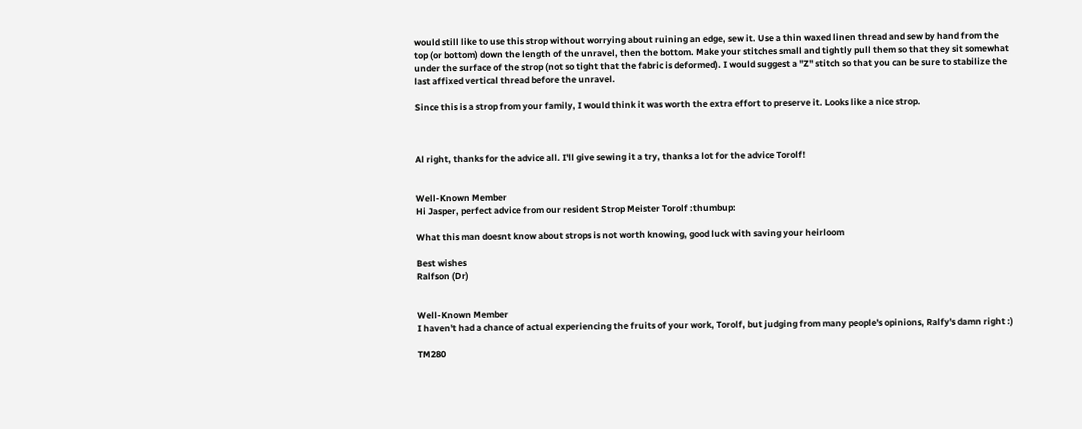would still like to use this strop without worrying about ruining an edge, sew it. Use a thin waxed linen thread and sew by hand from the top (or bottom) down the length of the unravel, then the bottom. Make your stitches small and tightly pull them so that they sit somewhat under the surface of the strop (not so tight that the fabric is deformed). I would suggest a "Z" stitch so that you can be sure to stabilize the last affixed vertical thread before the unravel.

Since this is a strop from your family, I would think it was worth the extra effort to preserve it. Looks like a nice strop.



Al right, thanks for the advice all. I'll give sewing it a try, thanks a lot for the advice Torolf!


Well-Known Member
Hi Jasper, perfect advice from our resident Strop Meister Torolf :thumbup:

What this man doesnt know about strops is not worth knowing, good luck with saving your heirloom

Best wishes
Ralfson (Dr)


Well-Known Member
I haven't had a chance of actual experiencing the fruits of your work, Torolf, but judging from many people's opinions, Ralfy's damn right :)

TM280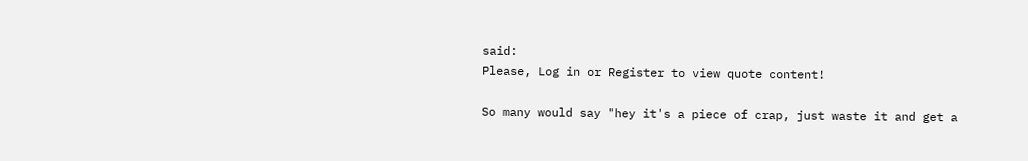said:
Please, Log in or Register to view quote content!

So many would say "hey it's a piece of crap, just waste it and get a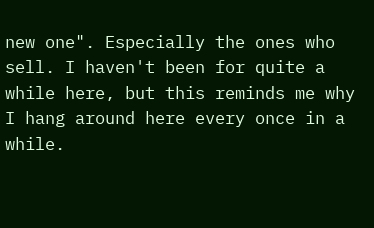new one". Especially the ones who sell. I haven't been for quite a while here, but this reminds me why I hang around here every once in a while.